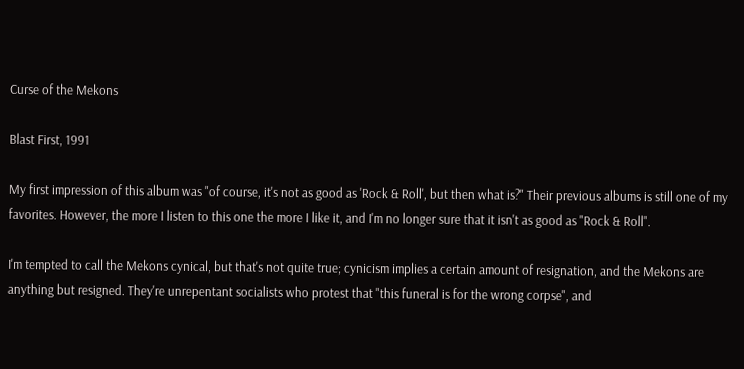Curse of the Mekons

Blast First, 1991

My first impression of this album was "of course, it's not as good as 'Rock & Roll', but then what is?" Their previous albums is still one of my favorites. However, the more I listen to this one the more I like it, and I'm no longer sure that it isn't as good as "Rock & Roll".

I'm tempted to call the Mekons cynical, but that's not quite true; cynicism implies a certain amount of resignation, and the Mekons are anything but resigned. They're unrepentant socialists who protest that "this funeral is for the wrong corpse", and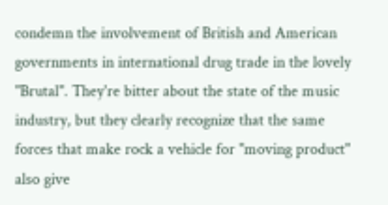condemn the involvement of British and American governments in international drug trade in the lovely "Brutal". They're bitter about the state of the music industry, but they clearly recognize that the same forces that make rock a vehicle for "moving product" also give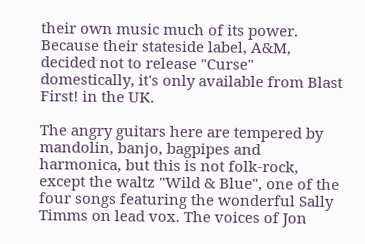their own music much of its power. Because their stateside label, A&M, decided not to release "Curse" domestically, it's only available from Blast First! in the UK.

The angry guitars here are tempered by mandolin, banjo, bagpipes and harmonica, but this is not folk-rock, except the waltz "Wild & Blue", one of the four songs featuring the wonderful Sally Timms on lead vox. The voices of Jon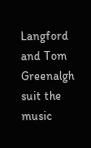Langford and Tom Greenalgh suit the music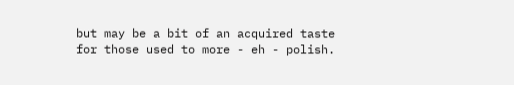but may be a bit of an acquired taste for those used to more - eh - polish.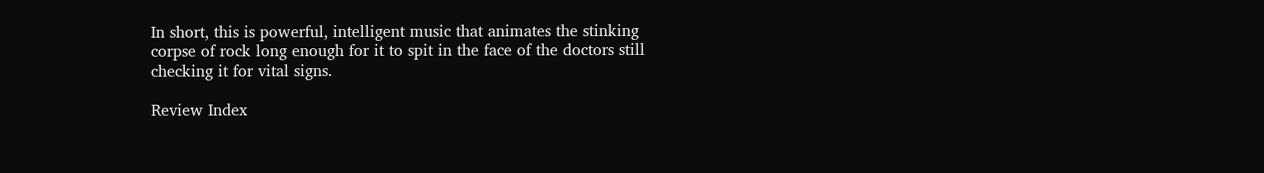In short, this is powerful, intelligent music that animates the stinking corpse of rock long enough for it to spit in the face of the doctors still checking it for vital signs.

Review Index